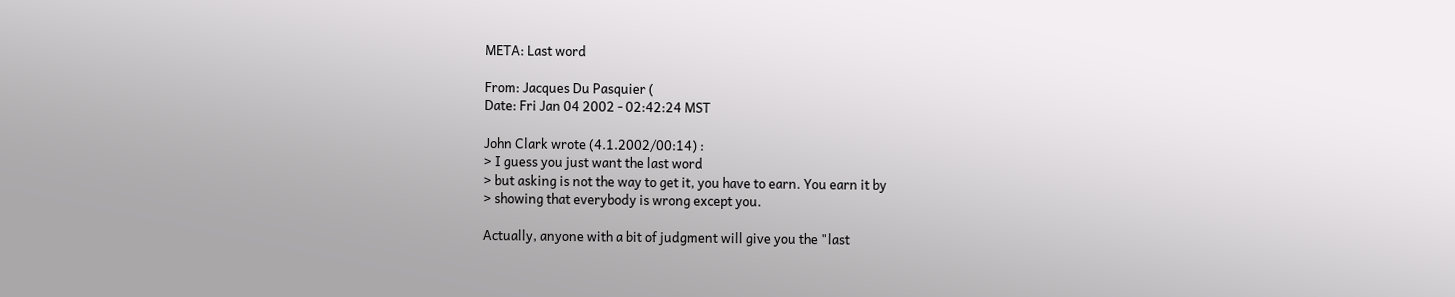META: Last word

From: Jacques Du Pasquier (
Date: Fri Jan 04 2002 - 02:42:24 MST

John Clark wrote (4.1.2002/00:14) :
> I guess you just want the last word
> but asking is not the way to get it, you have to earn. You earn it by
> showing that everybody is wrong except you.

Actually, anyone with a bit of judgment will give you the "last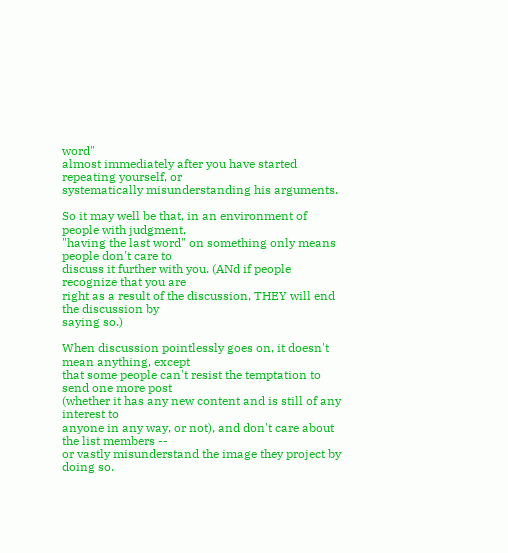word"
almost immediately after you have started repeating yourself, or
systematically misunderstanding his arguments.

So it may well be that, in an environment of people with judgment,
"having the last word" on something only means people don't care to
discuss it further with you. (ANd if people recognize that you are
right as a result of the discussion, THEY will end the discussion by
saying so.)

When discussion pointlessly goes on, it doesn't mean anything, except
that some people can't resist the temptation to send one more post
(whether it has any new content and is still of any interest to
anyone in any way, or not), and don't care about the list members --
or vastly misunderstand the image they project by doing so.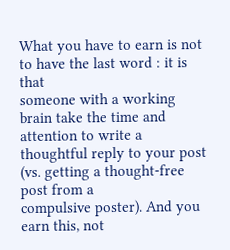What you have to earn is not to have the last word : it is that
someone with a working brain take the time and attention to write a
thoughtful reply to your post (vs. getting a thought-free post from a
compulsive poster). And you earn this, not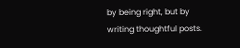by being right, but by
writing thoughtful posts.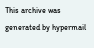This archive was generated by hypermail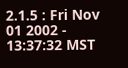2.1.5 : Fri Nov 01 2002 - 13:37:32 MST